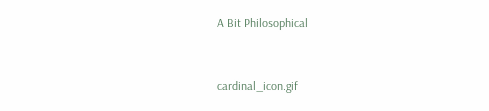A Bit Philosophical


cardinal_icon.gif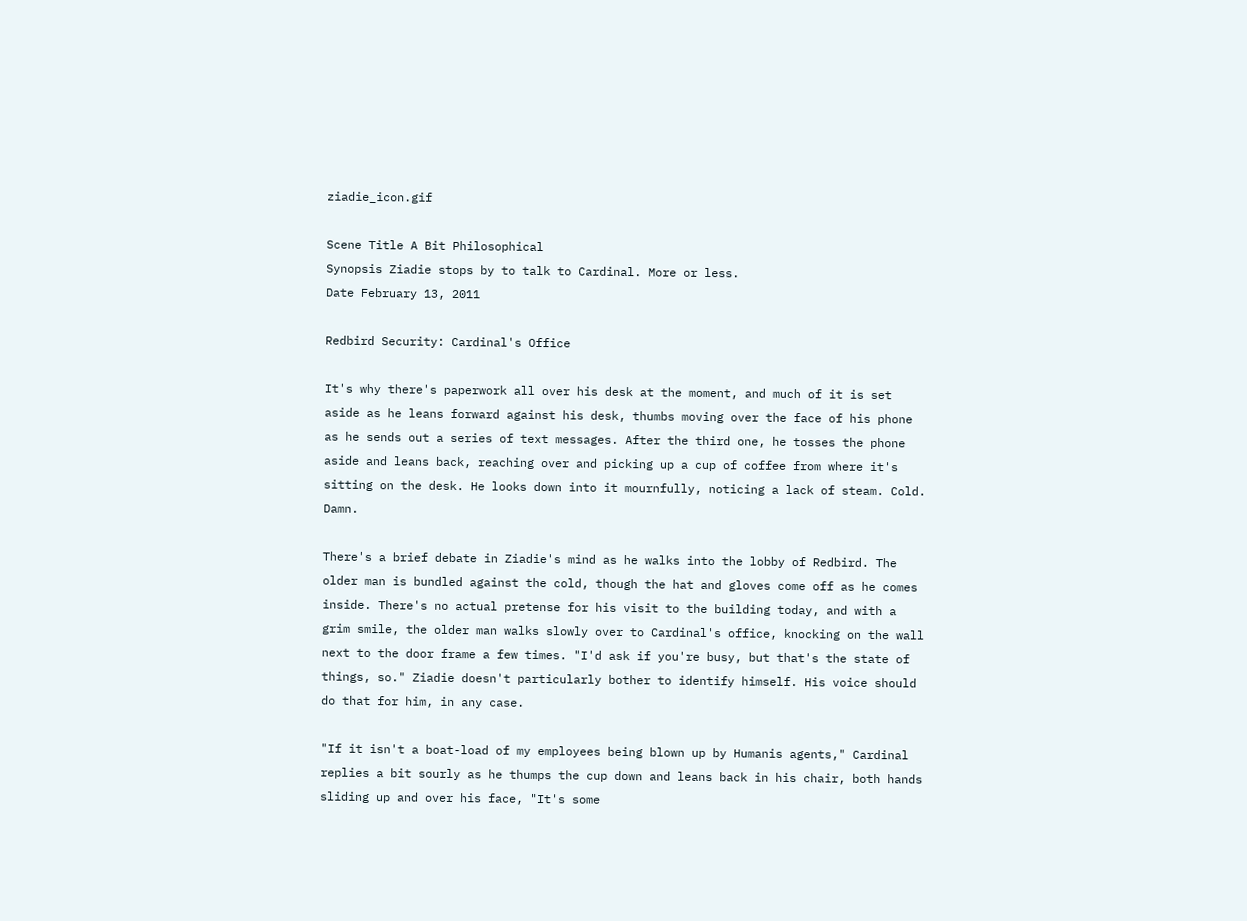ziadie_icon.gif

Scene Title A Bit Philosophical
Synopsis Ziadie stops by to talk to Cardinal. More or less.
Date February 13, 2011

Redbird Security: Cardinal's Office

It's why there's paperwork all over his desk at the moment, and much of it is set aside as he leans forward against his desk, thumbs moving over the face of his phone as he sends out a series of text messages. After the third one, he tosses the phone aside and leans back, reaching over and picking up a cup of coffee from where it's sitting on the desk. He looks down into it mournfully, noticing a lack of steam. Cold. Damn.

There's a brief debate in Ziadie's mind as he walks into the lobby of Redbird. The older man is bundled against the cold, though the hat and gloves come off as he comes inside. There's no actual pretense for his visit to the building today, and with a grim smile, the older man walks slowly over to Cardinal's office, knocking on the wall next to the door frame a few times. "I'd ask if you're busy, but that's the state of things, so." Ziadie doesn't particularly bother to identify himself. His voice should do that for him, in any case.

"If it isn't a boat-load of my employees being blown up by Humanis agents," Cardinal replies a bit sourly as he thumps the cup down and leans back in his chair, both hands sliding up and over his face, "It's some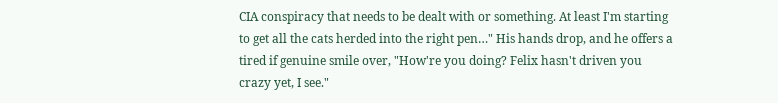CIA conspiracy that needs to be dealt with or something. At least I'm starting to get all the cats herded into the right pen…" His hands drop, and he offers a tired if genuine smile over, "How're you doing? Felix hasn't driven you crazy yet, I see."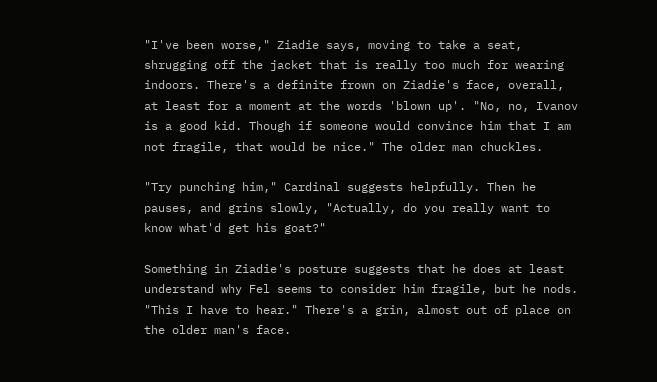"I've been worse," Ziadie says, moving to take a seat, shrugging off the jacket that is really too much for wearing indoors. There's a definite frown on Ziadie's face, overall, at least for a moment at the words 'blown up'. "No, no, Ivanov is a good kid. Though if someone would convince him that I am not fragile, that would be nice." The older man chuckles.

"Try punching him," Cardinal suggests helpfully. Then he pauses, and grins slowly, "Actually, do you really want to know what'd get his goat?"

Something in Ziadie's posture suggests that he does at least understand why Fel seems to consider him fragile, but he nods. "This I have to hear." There's a grin, almost out of place on the older man's face.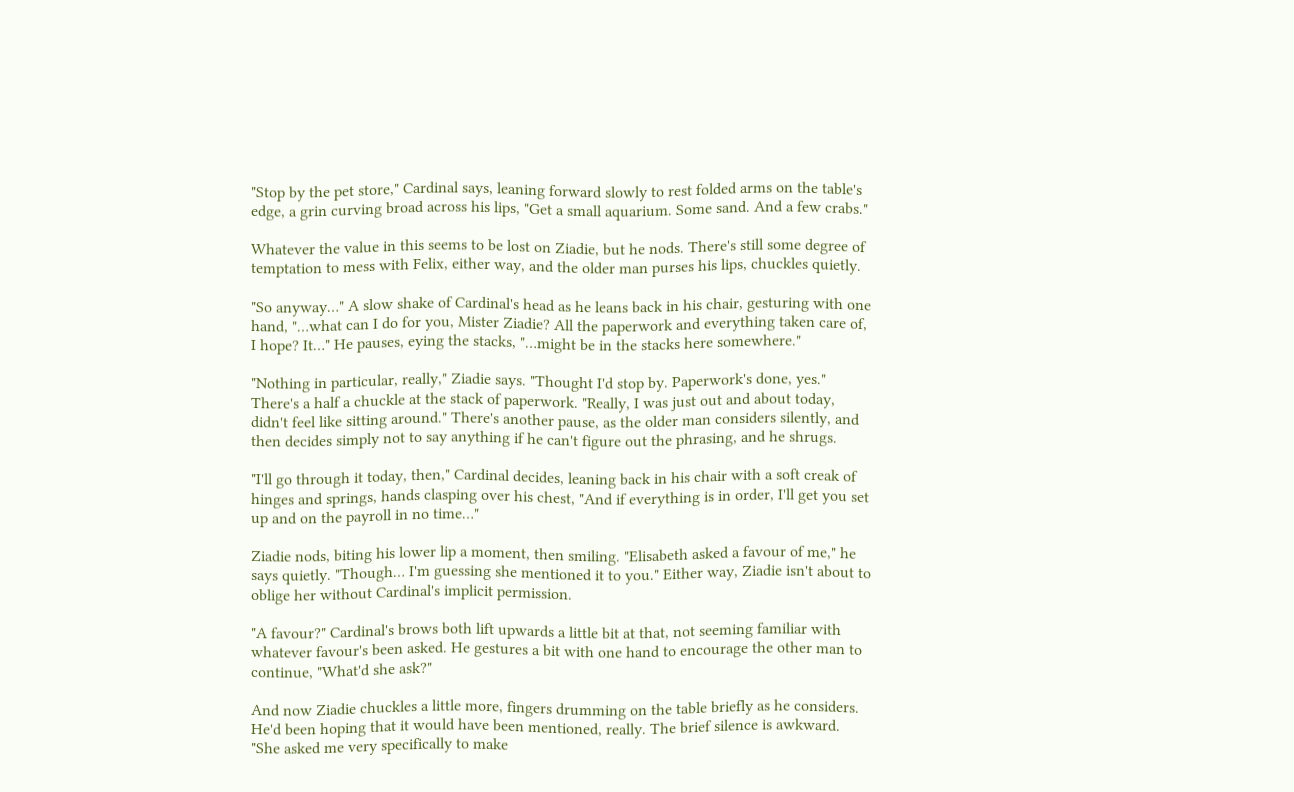"Stop by the pet store," Cardinal says, leaning forward slowly to rest folded arms on the table's edge, a grin curving broad across his lips, "Get a small aquarium. Some sand. And a few crabs."

Whatever the value in this seems to be lost on Ziadie, but he nods. There's still some degree of temptation to mess with Felix, either way, and the older man purses his lips, chuckles quietly.

"So anyway…" A slow shake of Cardinal's head as he leans back in his chair, gesturing with one hand, "…what can I do for you, Mister Ziadie? All the paperwork and everything taken care of, I hope? It…" He pauses, eying the stacks, "…might be in the stacks here somewhere."

"Nothing in particular, really," Ziadie says. "Thought I'd stop by. Paperwork's done, yes." There's a half a chuckle at the stack of paperwork. "Really, I was just out and about today, didn't feel like sitting around." There's another pause, as the older man considers silently, and then decides simply not to say anything if he can't figure out the phrasing, and he shrugs.

"I'll go through it today, then," Cardinal decides, leaning back in his chair with a soft creak of hinges and springs, hands clasping over his chest, "And if everything is in order, I'll get you set up and on the payroll in no time…"

Ziadie nods, biting his lower lip a moment, then smiling. "Elisabeth asked a favour of me," he says quietly. "Though… I'm guessing she mentioned it to you." Either way, Ziadie isn't about to oblige her without Cardinal's implicit permission.

"A favour?" Cardinal's brows both lift upwards a little bit at that, not seeming familiar with whatever favour's been asked. He gestures a bit with one hand to encourage the other man to continue, "What'd she ask?"

And now Ziadie chuckles a little more, fingers drumming on the table briefly as he considers. He'd been hoping that it would have been mentioned, really. The brief silence is awkward. "She asked me very specifically to make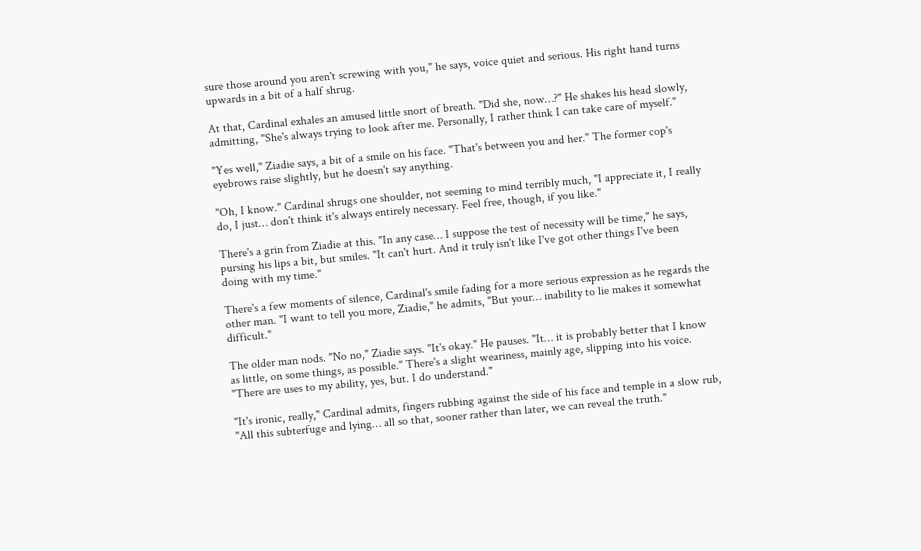sure those around you aren't screwing with you," he says, voice quiet and serious. His right hand turns upwards in a bit of a half shrug.

At that, Cardinal exhales an amused little snort of breath. "Did she, now…?" He shakes his head slowly, admitting, "She's always trying to look after me. Personally, I rather think I can take care of myself."

"Yes well," Ziadie says, a bit of a smile on his face. "That's between you and her." The former cop's eyebrows raise slightly, but he doesn't say anything.

"Oh, I know." Cardinal shrugs one shoulder, not seeming to mind terribly much, "I appreciate it, I really do, I just… don't think it's always entirely necessary. Feel free, though, if you like."

There's a grin from Ziadie at this. "In any case… I suppose the test of necessity will be time," he says, pursing his lips a bit, but smiles. "It can't hurt. And it truly isn't like I've got other things I've been doing with my time."

There's a few moments of silence, Cardinal's smile fading for a more serious expression as he regards the other man. "I want to tell you more, Ziadie," he admits, "But your… inability to lie makes it somewhat difficult."

The older man nods. "No no," Ziadie says. "It's okay." He pauses. "It… it is probably better that I know as little, on some things, as possible." There's a slight weariness, mainly age, slipping into his voice. "There are uses to my ability, yes, but. I do understand."

"It's ironic, really," Cardinal admits, fingers rubbing against the side of his face and temple in a slow rub, "All this subterfuge and lying… all so that, sooner rather than later, we can reveal the truth."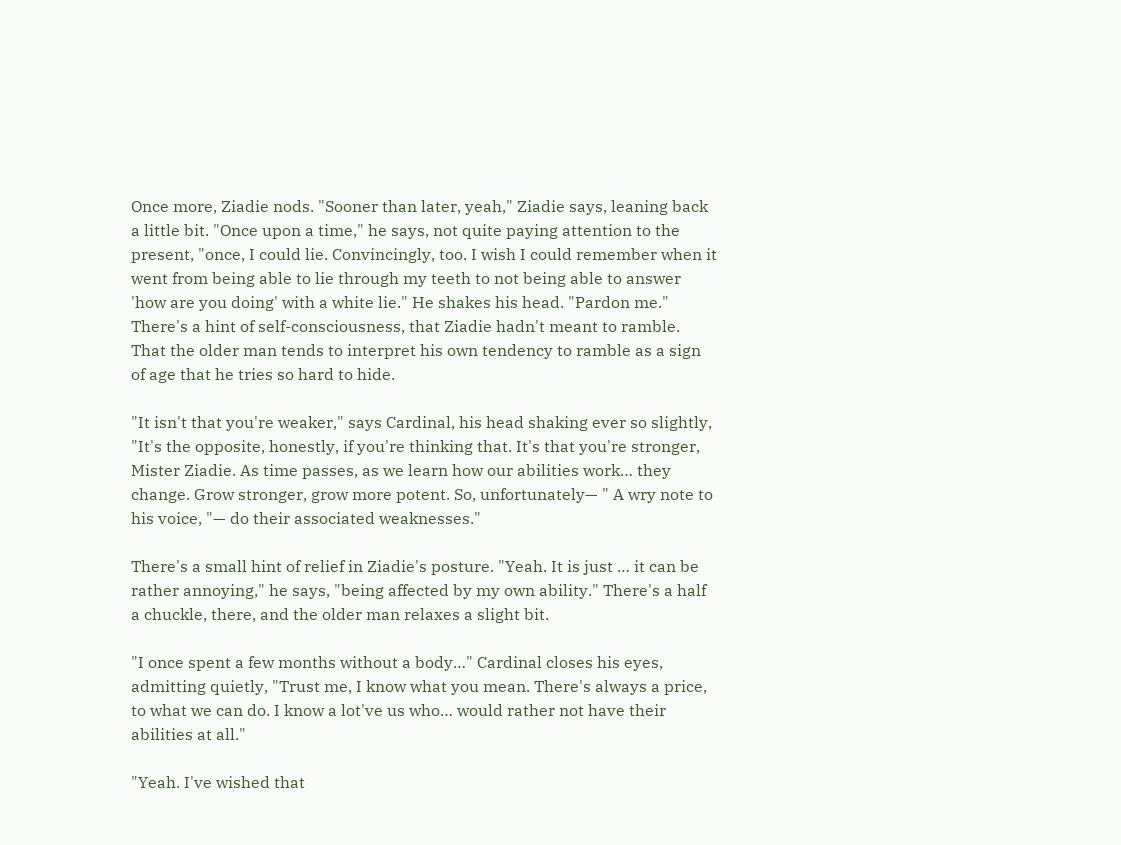Once more, Ziadie nods. "Sooner than later, yeah," Ziadie says, leaning back a little bit. "Once upon a time," he says, not quite paying attention to the present, "once, I could lie. Convincingly, too. I wish I could remember when it went from being able to lie through my teeth to not being able to answer 'how are you doing' with a white lie." He shakes his head. "Pardon me." There's a hint of self-consciousness, that Ziadie hadn't meant to ramble. That the older man tends to interpret his own tendency to ramble as a sign of age that he tries so hard to hide.

"It isn't that you're weaker," says Cardinal, his head shaking ever so slightly, "It's the opposite, honestly, if you're thinking that. It's that you're stronger, Mister Ziadie. As time passes, as we learn how our abilities work… they change. Grow stronger, grow more potent. So, unfortunately— " A wry note to his voice, "— do their associated weaknesses."

There's a small hint of relief in Ziadie's posture. "Yeah. It is just … it can be rather annoying," he says, "being affected by my own ability." There's a half a chuckle, there, and the older man relaxes a slight bit.

"I once spent a few months without a body…" Cardinal closes his eyes, admitting quietly, "Trust me, I know what you mean. There's always a price, to what we can do. I know a lot've us who… would rather not have their abilities at all."

"Yeah. I've wished that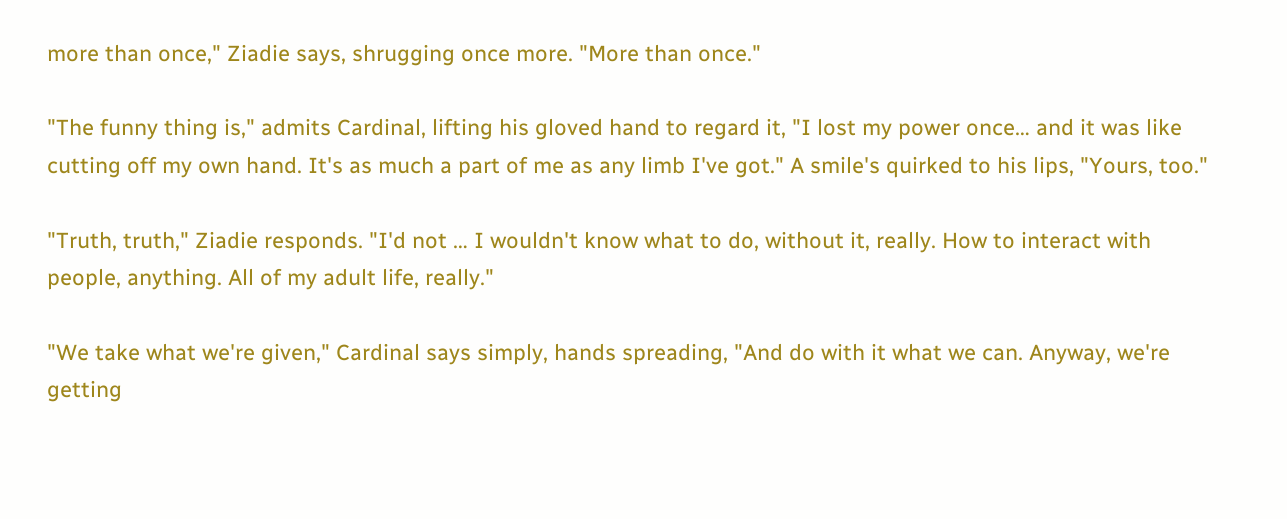more than once," Ziadie says, shrugging once more. "More than once."

"The funny thing is," admits Cardinal, lifting his gloved hand to regard it, "I lost my power once… and it was like cutting off my own hand. It's as much a part of me as any limb I've got." A smile's quirked to his lips, "Yours, too."

"Truth, truth," Ziadie responds. "I'd not … I wouldn't know what to do, without it, really. How to interact with people, anything. All of my adult life, really."

"We take what we're given," Cardinal says simply, hands spreading, "And do with it what we can. Anyway, we're getting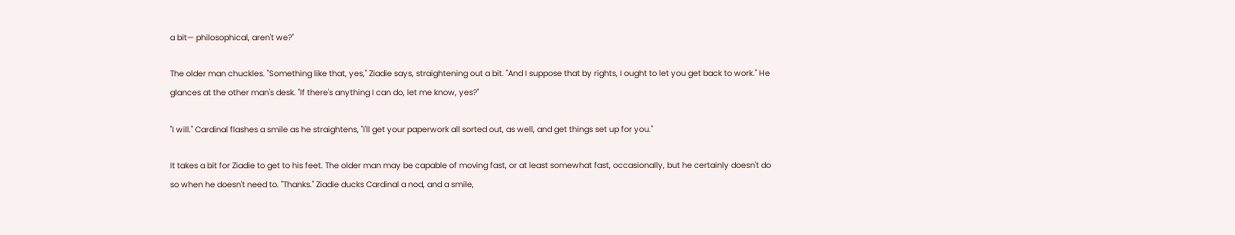a bit— philosophical, aren't we?"

The older man chuckles. "Something like that, yes," Ziadie says, straightening out a bit. "And I suppose that by rights, I ought to let you get back to work." He glances at the other man's desk. "If there's anything I can do, let me know, yes?"

"I will." Cardinal flashes a smile as he straightens, "I'll get your paperwork all sorted out, as well, and get things set up for you."

It takes a bit for Ziadie to get to his feet. The older man may be capable of moving fast, or at least somewhat fast, occasionally, but he certainly doesn't do so when he doesn't need to. "Thanks." Ziadie ducks Cardinal a nod, and a smile,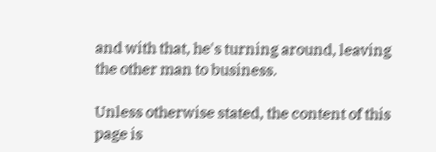and with that, he's turning around, leaving the other man to business.

Unless otherwise stated, the content of this page is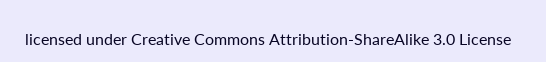licensed under Creative Commons Attribution-ShareAlike 3.0 License